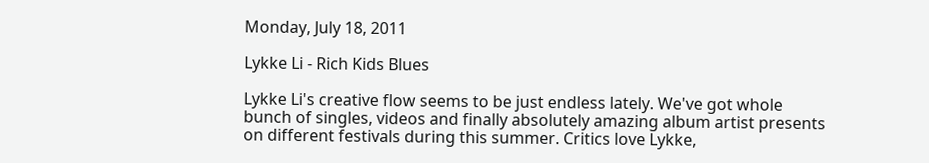Monday, July 18, 2011

Lykke Li - Rich Kids Blues

Lykke Li's creative flow seems to be just endless lately. We've got whole bunch of singles, videos and finally absolutely amazing album artist presents on different festivals during this summer. Critics love Lykke,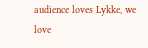audience loves Lykke, we love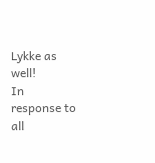Lykke as well!
In response to all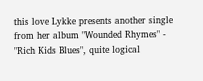this love Lykke presents another single from her album "Wounded Rhymes" - "Rich Kids Blues", quite logical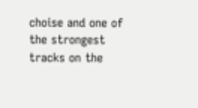choise and one of the strongest tracks on the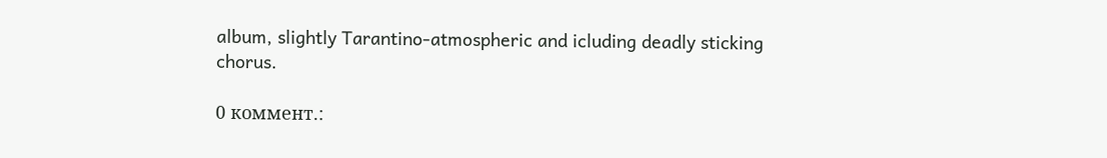album, slightly Tarantino-atmospheric and icluding deadly sticking chorus.

0 коммент.: